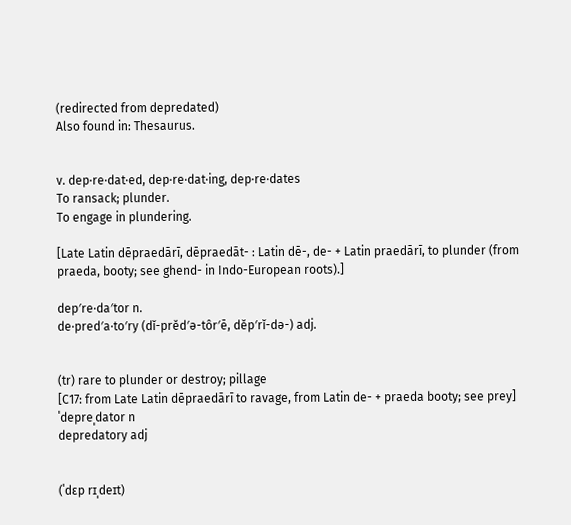(redirected from depredated)
Also found in: Thesaurus.


v. dep·re·dat·ed, dep·re·dat·ing, dep·re·dates
To ransack; plunder.
To engage in plundering.

[Late Latin dēpraedārī, dēpraedāt- : Latin dē-, de- + Latin praedārī, to plunder (from praeda, booty; see ghend- in Indo-European roots).]

dep′re·da′tor n.
de·pred′a·to′ry (dĭ-prĕd′ə-tôr′ē, dĕp′rĭ-də-) adj.


(tr) rare to plunder or destroy; pillage
[C17: from Late Latin dēpraedārī to ravage, from Latin de- + praeda booty; see prey]
ˈdepreˌdator n
depredatory adj


(ˈdɛp rɪˌdeɪt)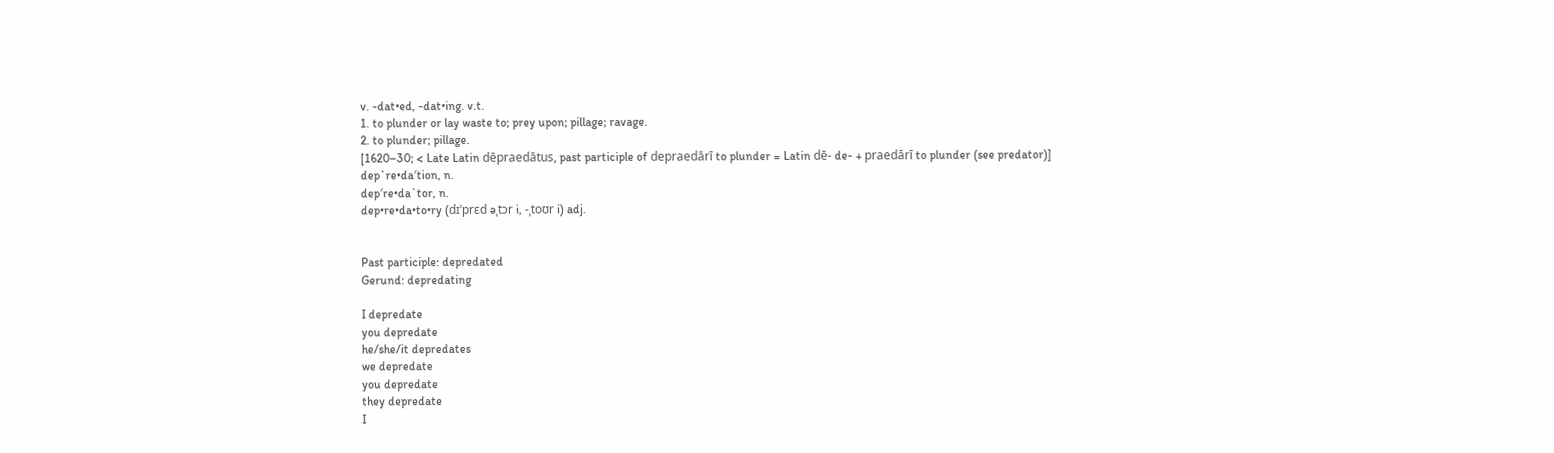v. -dat•ed, -dat•ing. v.t.
1. to plunder or lay waste to; prey upon; pillage; ravage.
2. to plunder; pillage.
[1620–30; < Late Latin dēpraedātus, past participle of depraedārī to plunder = Latin dē- de- + praedārī to plunder (see predator)]
dep`re•da′tion, n.
dep′re•da`tor, n.
dep•re•da•to•ry (dɪˈprɛd əˌtɔr i, -ˌtoʊr i) adj.


Past participle: depredated
Gerund: depredating

I depredate
you depredate
he/she/it depredates
we depredate
you depredate
they depredate
I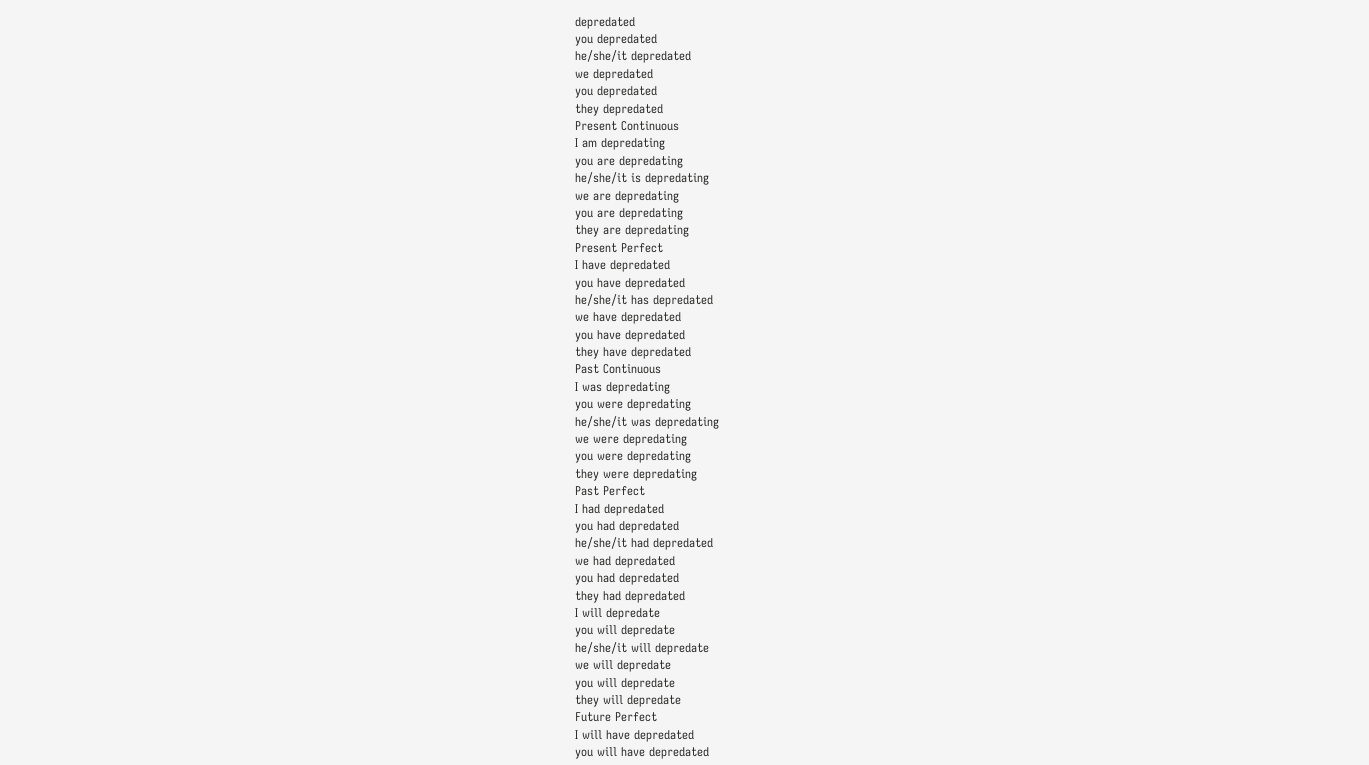depredated
you depredated
he/she/it depredated
we depredated
you depredated
they depredated
Present Continuous
I am depredating
you are depredating
he/she/it is depredating
we are depredating
you are depredating
they are depredating
Present Perfect
I have depredated
you have depredated
he/she/it has depredated
we have depredated
you have depredated
they have depredated
Past Continuous
I was depredating
you were depredating
he/she/it was depredating
we were depredating
you were depredating
they were depredating
Past Perfect
I had depredated
you had depredated
he/she/it had depredated
we had depredated
you had depredated
they had depredated
I will depredate
you will depredate
he/she/it will depredate
we will depredate
you will depredate
they will depredate
Future Perfect
I will have depredated
you will have depredated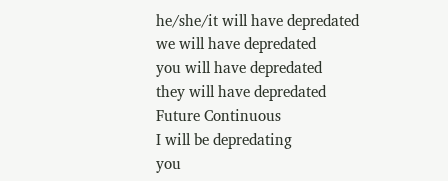he/she/it will have depredated
we will have depredated
you will have depredated
they will have depredated
Future Continuous
I will be depredating
you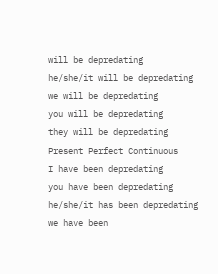will be depredating
he/she/it will be depredating
we will be depredating
you will be depredating
they will be depredating
Present Perfect Continuous
I have been depredating
you have been depredating
he/she/it has been depredating
we have been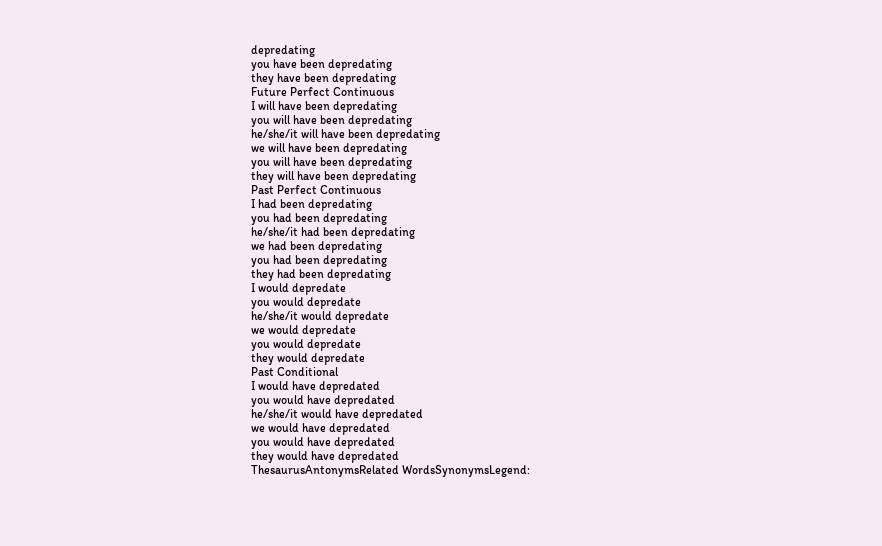depredating
you have been depredating
they have been depredating
Future Perfect Continuous
I will have been depredating
you will have been depredating
he/she/it will have been depredating
we will have been depredating
you will have been depredating
they will have been depredating
Past Perfect Continuous
I had been depredating
you had been depredating
he/she/it had been depredating
we had been depredating
you had been depredating
they had been depredating
I would depredate
you would depredate
he/she/it would depredate
we would depredate
you would depredate
they would depredate
Past Conditional
I would have depredated
you would have depredated
he/she/it would have depredated
we would have depredated
you would have depredated
they would have depredated
ThesaurusAntonymsRelated WordsSynonymsLegend: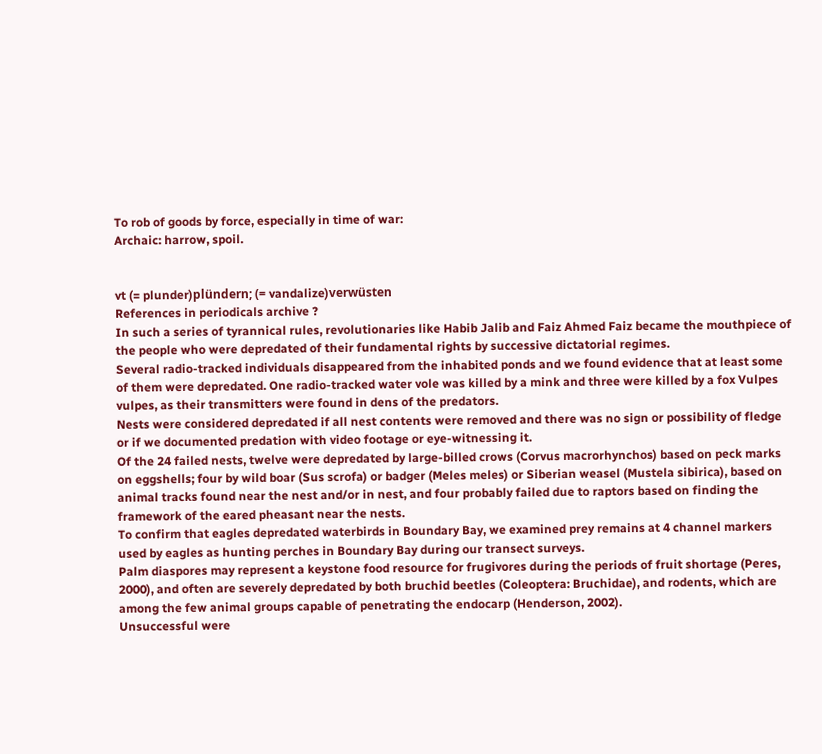To rob of goods by force, especially in time of war:
Archaic: harrow, spoil.


vt (= plunder)plündern; (= vandalize)verwüsten
References in periodicals archive ?
In such a series of tyrannical rules, revolutionaries like Habib Jalib and Faiz Ahmed Faiz became the mouthpiece of the people who were depredated of their fundamental rights by successive dictatorial regimes.
Several radio-tracked individuals disappeared from the inhabited ponds and we found evidence that at least some of them were depredated. One radio-tracked water vole was killed by a mink and three were killed by a fox Vulpes vulpes, as their transmitters were found in dens of the predators.
Nests were considered depredated if all nest contents were removed and there was no sign or possibility of fledge or if we documented predation with video footage or eye-witnessing it.
Of the 24 failed nests, twelve were depredated by large-billed crows (Corvus macrorhynchos) based on peck marks on eggshells; four by wild boar (Sus scrofa) or badger (Meles meles) or Siberian weasel (Mustela sibirica), based on animal tracks found near the nest and/or in nest, and four probably failed due to raptors based on finding the framework of the eared pheasant near the nests.
To confirm that eagles depredated waterbirds in Boundary Bay, we examined prey remains at 4 channel markers used by eagles as hunting perches in Boundary Bay during our transect surveys.
Palm diaspores may represent a keystone food resource for frugivores during the periods of fruit shortage (Peres, 2000), and often are severely depredated by both bruchid beetles (Coleoptera: Bruchidae), and rodents, which are among the few animal groups capable of penetrating the endocarp (Henderson, 2002).
Unsuccessful were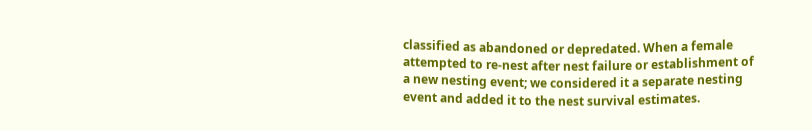classified as abandoned or depredated. When a female attempted to re-nest after nest failure or establishment of a new nesting event; we considered it a separate nesting event and added it to the nest survival estimates.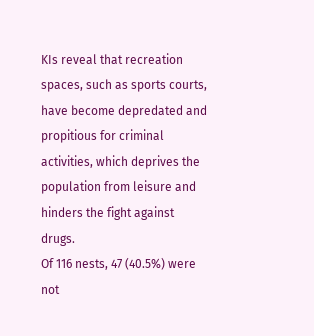KIs reveal that recreation spaces, such as sports courts, have become depredated and propitious for criminal activities, which deprives the population from leisure and hinders the fight against drugs.
Of 116 nests, 47 (40.5%) were not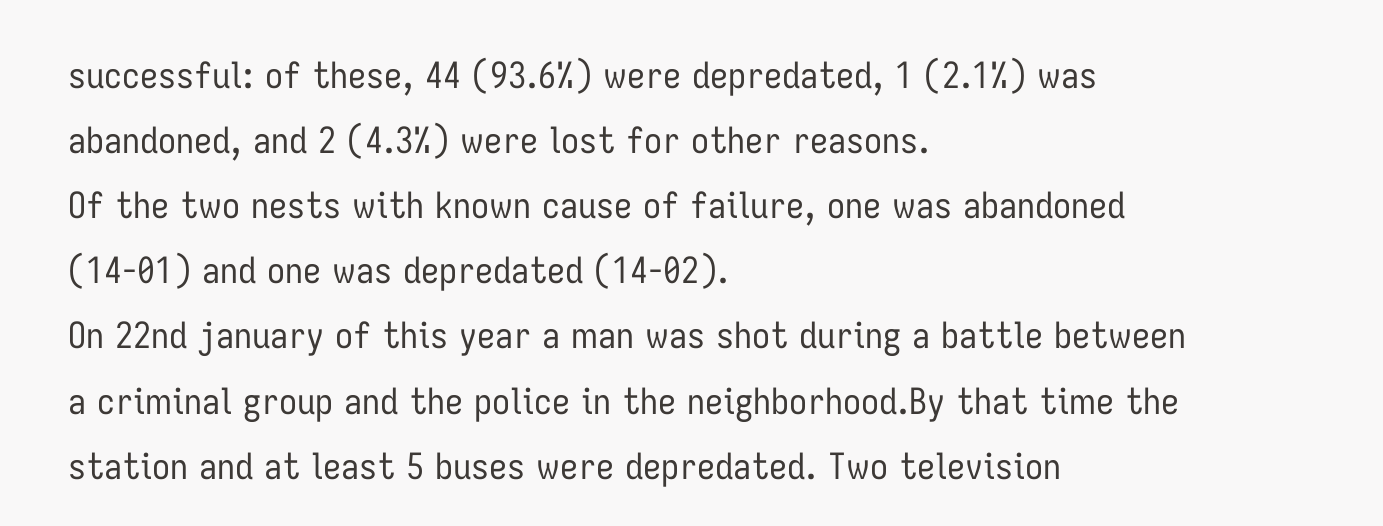successful: of these, 44 (93.6%) were depredated, 1 (2.1%) was abandoned, and 2 (4.3%) were lost for other reasons.
Of the two nests with known cause of failure, one was abandoned (14-01) and one was depredated (14-02).
On 22nd january of this year a man was shot during a battle between a criminal group and the police in the neighborhood.By that time the station and at least 5 buses were depredated. Two television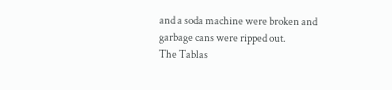and a soda machine were broken and garbage cans were ripped out.
The Tablas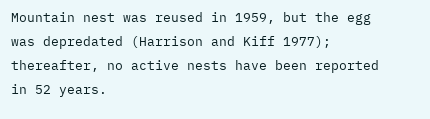Mountain nest was reused in 1959, but the egg was depredated (Harrison and Kiff 1977); thereafter, no active nests have been reported in 52 years.